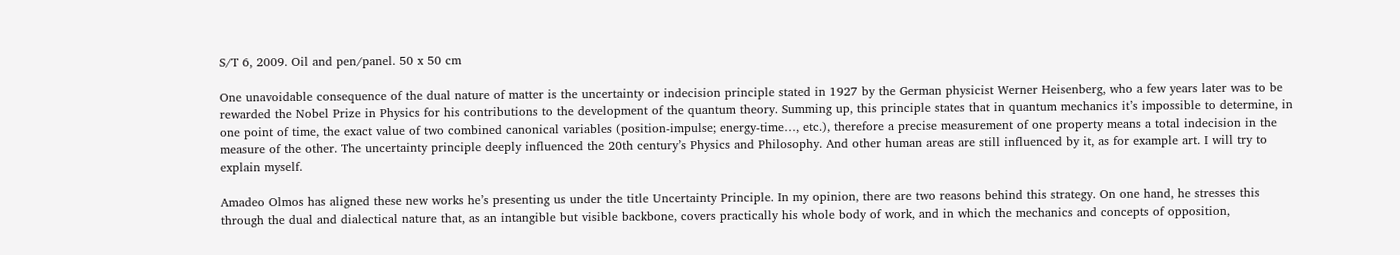S/T 6, 2009. Oil and pen/panel. 50 x 50 cm

One unavoidable consequence of the dual nature of matter is the uncertainty or indecision principle stated in 1927 by the German physicist Werner Heisenberg, who a few years later was to be rewarded the Nobel Prize in Physics for his contributions to the development of the quantum theory. Summing up, this principle states that in quantum mechanics it’s impossible to determine, in one point of time, the exact value of two combined canonical variables (position-impulse; energy-time…, etc.), therefore a precise measurement of one property means a total indecision in the measure of the other. The uncertainty principle deeply influenced the 20th century’s Physics and Philosophy. And other human areas are still influenced by it, as for example art. I will try to explain myself.

Amadeo Olmos has aligned these new works he’s presenting us under the title Uncertainty Principle. In my opinion, there are two reasons behind this strategy. On one hand, he stresses this through the dual and dialectical nature that, as an intangible but visible backbone, covers practically his whole body of work, and in which the mechanics and concepts of opposition,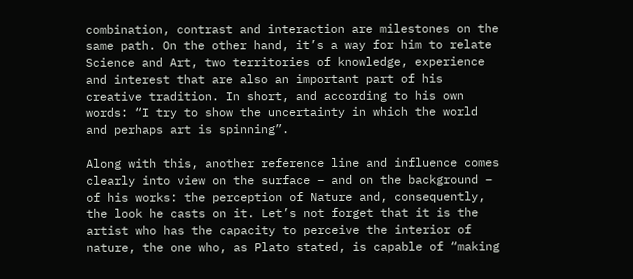combination, contrast and interaction are milestones on the same path. On the other hand, it’s a way for him to relate Science and Art, two territories of knowledge, experience and interest that are also an important part of his creative tradition. In short, and according to his own words: “I try to show the uncertainty in which the world and perhaps art is spinning”.

Along with this, another reference line and influence comes clearly into view on the surface – and on the background – of his works: the perception of Nature and, consequently, the look he casts on it. Let’s not forget that it is the artist who has the capacity to perceive the interior of nature, the one who, as Plato stated, is capable of “making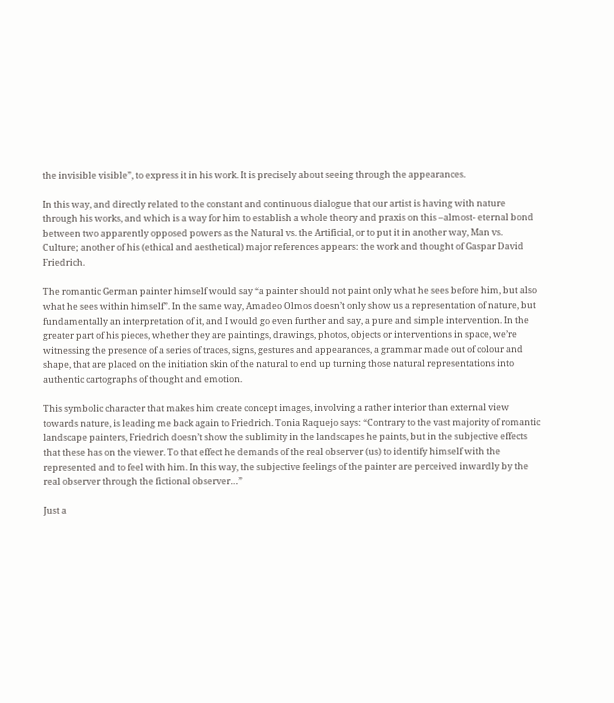the invisible visible”, to express it in his work. It is precisely about seeing through the appearances.

In this way, and directly related to the constant and continuous dialogue that our artist is having with nature through his works, and which is a way for him to establish a whole theory and praxis on this –almost- eternal bond between two apparently opposed powers as the Natural vs. the Artificial, or to put it in another way, Man vs. Culture; another of his (ethical and aesthetical) major references appears: the work and thought of Gaspar David Friedrich.

The romantic German painter himself would say “a painter should not paint only what he sees before him, but also what he sees within himself”. In the same way, Amadeo Olmos doesn’t only show us a representation of nature, but fundamentally an interpretation of it, and I would go even further and say, a pure and simple intervention. In the greater part of his pieces, whether they are paintings, drawings, photos, objects or interventions in space, we’re witnessing the presence of a series of traces, signs, gestures and appearances, a grammar made out of colour and shape, that are placed on the initiation skin of the natural to end up turning those natural representations into authentic cartographs of thought and emotion.

This symbolic character that makes him create concept images, involving a rather interior than external view towards nature, is leading me back again to Friedrich. Tonia Raquejo says: “Contrary to the vast majority of romantic landscape painters, Friedrich doesn’t show the sublimity in the landscapes he paints, but in the subjective effects that these has on the viewer. To that effect he demands of the real observer (us) to identify himself with the represented and to feel with him. In this way, the subjective feelings of the painter are perceived inwardly by the real observer through the fictional observer…”

Just a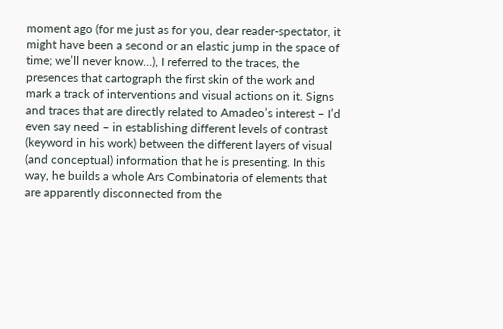moment ago (for me just as for you, dear reader-spectator, it might have been a second or an elastic jump in the space of time; we’ll never know…), I referred to the traces, the presences that cartograph the first skin of the work and mark a track of interventions and visual actions on it. Signs and traces that are directly related to Amadeo’s interest – I’d even say need – in establishing different levels of contrast (keyword in his work) between the different layers of visual (and conceptual) information that he is presenting. In this way, he builds a whole Ars Combinatoria of elements that are apparently disconnected from the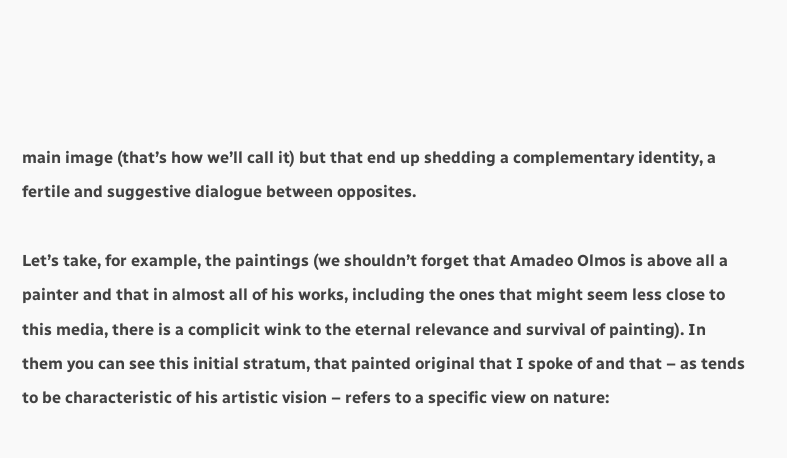main image (that’s how we’ll call it) but that end up shedding a complementary identity, a fertile and suggestive dialogue between opposites.

Let’s take, for example, the paintings (we shouldn’t forget that Amadeo Olmos is above all a painter and that in almost all of his works, including the ones that might seem less close to this media, there is a complicit wink to the eternal relevance and survival of painting). In them you can see this initial stratum, that painted original that I spoke of and that – as tends to be characteristic of his artistic vision – refers to a specific view on nature: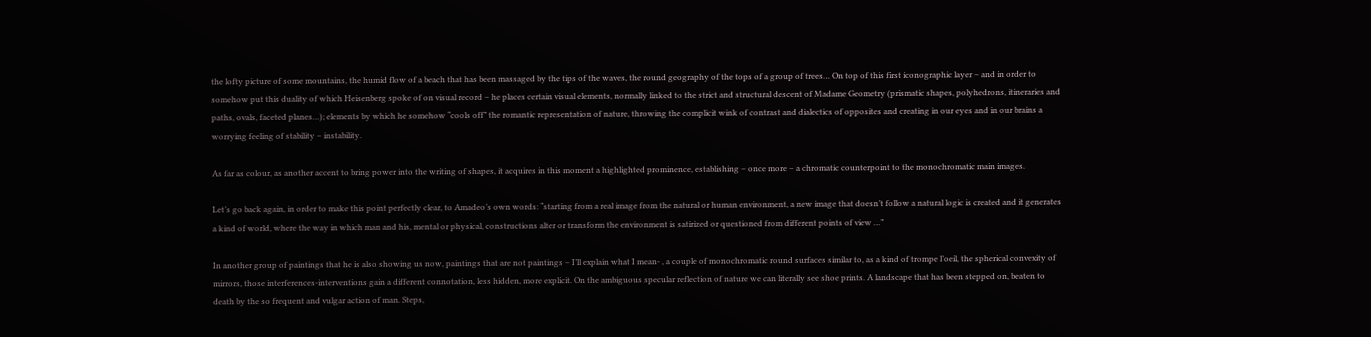the lofty picture of some mountains, the humid flow of a beach that has been massaged by the tips of the waves, the round geography of the tops of a group of trees… On top of this first iconographic layer – and in order to somehow put this duality of which Heisenberg spoke of on visual record – he places certain visual elements, normally linked to the strict and structural descent of Madame Geometry (prismatic shapes, polyhedrons, itineraries and paths, ovals, faceted planes…); elements by which he somehow “cools off” the romantic representation of nature, throwing the complicit wink of contrast and dialectics of opposites and creating in our eyes and in our brains a worrying feeling of stability – instability.

As far as colour, as another accent to bring power into the writing of shapes, it acquires in this moment a highlighted prominence, establishing – once more – a chromatic counterpoint to the monochromatic main images.

Let’s go back again, in order to make this point perfectly clear, to Amadeo’s own words: “starting from a real image from the natural or human environment, a new image that doesn’t follow a natural logic is created and it generates a kind of world, where the way in which man and his, mental or physical, constructions alter or transform the environment is satirized or questioned from different points of view …”

In another group of paintings that he is also showing us now, paintings that are not paintings – I’ll explain what I mean- , a couple of monochromatic round surfaces similar to, as a kind of trompe l’oeil, the spherical convexity of mirrors, those interferences-interventions gain a different connotation, less hidden, more explicit. On the ambiguous specular reflection of nature we can literally see shoe prints. A landscape that has been stepped on, beaten to death by the so frequent and vulgar action of man. Steps,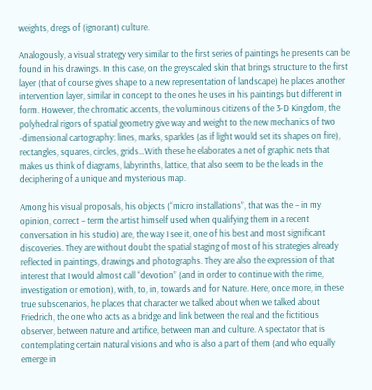weights, dregs of (ignorant) culture.

Analogously, a visual strategy very similar to the first series of paintings he presents can be found in his drawings. In this case, on the greyscaled skin that brings structure to the first layer (that of course gives shape to a new representation of landscape) he places another intervention layer, similar in concept to the ones he uses in his paintings but different in form. However, the chromatic accents, the voluminous citizens of the 3-D Kingdom, the polyhedral rigors of spatial geometry give way and weight to the new mechanics of two -dimensional cartography: lines, marks, sparkles (as if light would set its shapes on fire), rectangles, squares, circles, grids…With these he elaborates a net of graphic nets that makes us think of diagrams, labyrinths, lattice, that also seem to be the leads in the deciphering of a unique and mysterious map.

Among his visual proposals, his objects (“micro installations”, that was the – in my opinion, correct – term the artist himself used when qualifying them in a recent conversation in his studio) are, the way I see it, one of his best and most significant discoveries. They are without doubt the spatial staging of most of his strategies already reflected in paintings, drawings and photographs. They are also the expression of that interest that I would almost call “devotion” (and in order to continue with the rime, investigation or emotion), with, to, in, towards and for Nature. Here, once more, in these true subscenarios, he places that character we talked about when we talked about Friedrich, the one who acts as a bridge and link between the real and the fictitious observer, between nature and artifice, between man and culture. A spectator that is contemplating certain natural visions and who is also a part of them (and who equally emerge in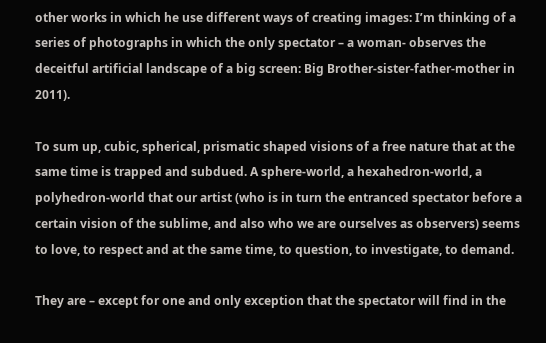other works in which he use different ways of creating images: I’m thinking of a series of photographs in which the only spectator – a woman- observes the deceitful artificial landscape of a big screen: Big Brother-sister-father-mother in 2011).

To sum up, cubic, spherical, prismatic shaped visions of a free nature that at the same time is trapped and subdued. A sphere-world, a hexahedron-world, a polyhedron-world that our artist (who is in turn the entranced spectator before a certain vision of the sublime, and also who we are ourselves as observers) seems to love, to respect and at the same time, to question, to investigate, to demand.

They are – except for one and only exception that the spectator will find in the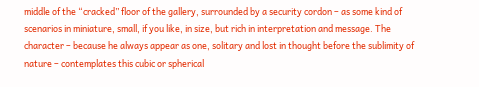middle of the “cracked” floor of the gallery, surrounded by a security cordon – as some kind of scenarios in miniature, small, if you like, in size, but rich in interpretation and message. The character – because he always appear as one, solitary and lost in thought before the sublimity of nature – contemplates this cubic or spherical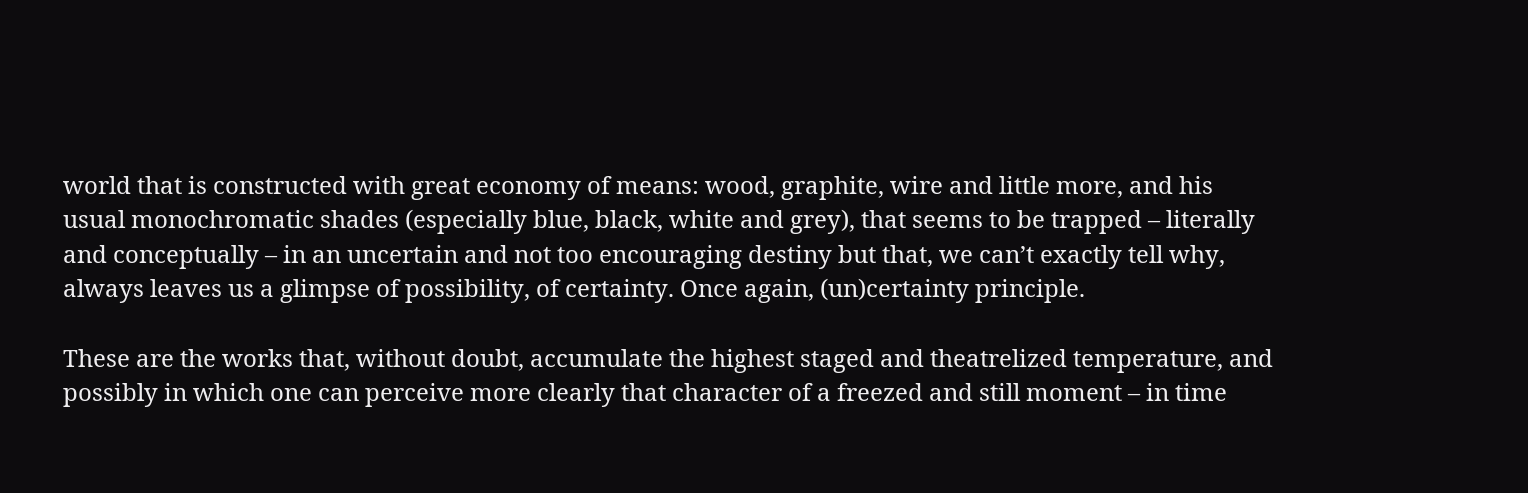world that is constructed with great economy of means: wood, graphite, wire and little more, and his usual monochromatic shades (especially blue, black, white and grey), that seems to be trapped – literally and conceptually – in an uncertain and not too encouraging destiny but that, we can’t exactly tell why, always leaves us a glimpse of possibility, of certainty. Once again, (un)certainty principle.

These are the works that, without doubt, accumulate the highest staged and theatrelized temperature, and possibly in which one can perceive more clearly that character of a freezed and still moment – in time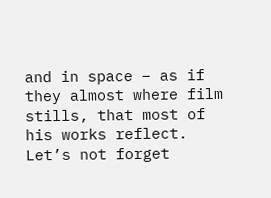and in space – as if they almost where film stills, that most of his works reflect. Let’s not forget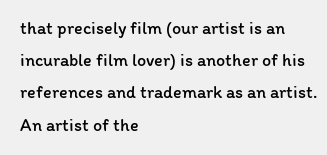that precisely film (our artist is an incurable film lover) is another of his references and trademark as an artist. An artist of the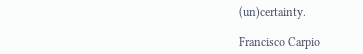(un)certainty.

Francisco Carpio